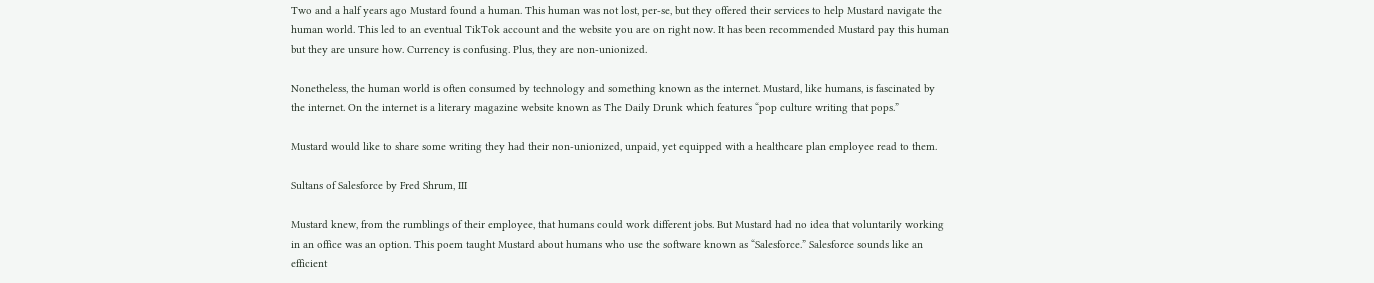Two and a half years ago Mustard found a human. This human was not lost, per-se, but they offered their services to help Mustard navigate the human world. This led to an eventual TikTok account and the website you are on right now. It has been recommended Mustard pay this human but they are unsure how. Currency is confusing. Plus, they are non-unionized.

Nonetheless, the human world is often consumed by technology and something known as the internet. Mustard, like humans, is fascinated by the internet. On the internet is a literary magazine website known as The Daily Drunk which features “pop culture writing that pops.”

Mustard would like to share some writing they had their non-unionized, unpaid, yet equipped with a healthcare plan employee read to them.

Sultans of Salesforce by Fred Shrum, III

Mustard knew, from the rumblings of their employee, that humans could work different jobs. But Mustard had no idea that voluntarily working in an office was an option. This poem taught Mustard about humans who use the software known as “Salesforce.” Salesforce sounds like an efficient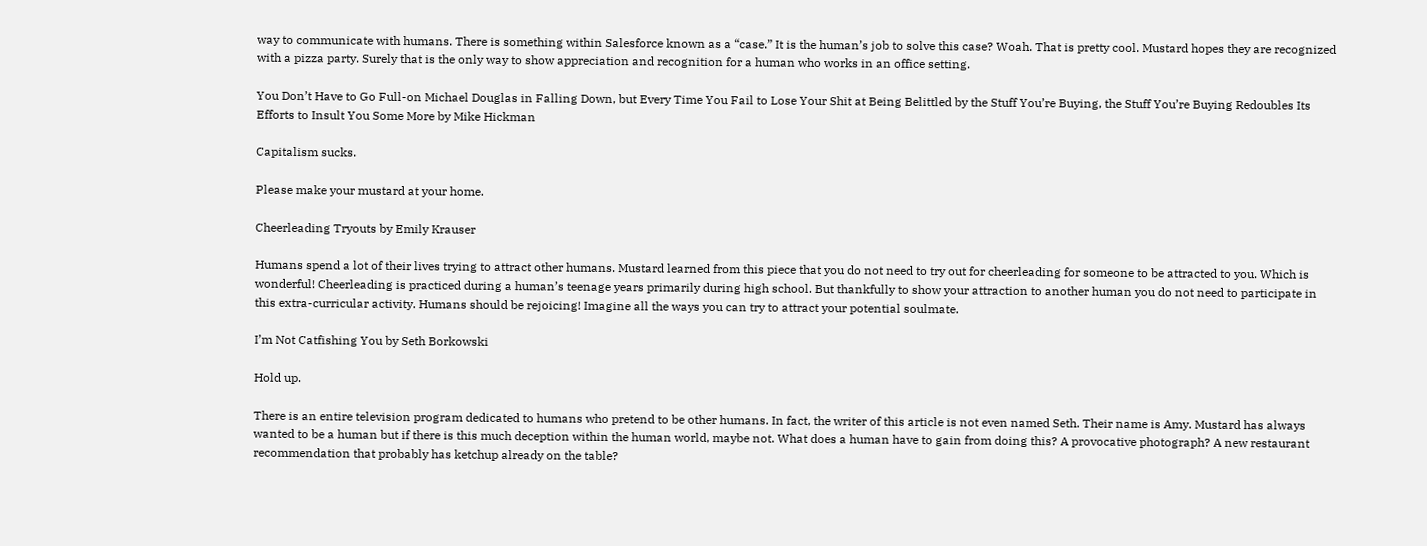way to communicate with humans. There is something within Salesforce known as a “case.” It is the human’s job to solve this case? Woah. That is pretty cool. Mustard hopes they are recognized with a pizza party. Surely that is the only way to show appreciation and recognition for a human who works in an office setting.

You Don’t Have to Go Full-on Michael Douglas in Falling Down, but Every Time You Fail to Lose Your Shit at Being Belittled by the Stuff You’re Buying, the Stuff You’re Buying Redoubles Its Efforts to Insult You Some More by Mike Hickman

Capitalism sucks.

Please make your mustard at your home.

Cheerleading Tryouts by Emily Krauser

Humans spend a lot of their lives trying to attract other humans. Mustard learned from this piece that you do not need to try out for cheerleading for someone to be attracted to you. Which is wonderful! Cheerleading is practiced during a human’s teenage years primarily during high school. But thankfully to show your attraction to another human you do not need to participate in this extra-curricular activity. Humans should be rejoicing! Imagine all the ways you can try to attract your potential soulmate.

I’m Not Catfishing You by Seth Borkowski

Hold up.

There is an entire television program dedicated to humans who pretend to be other humans. In fact, the writer of this article is not even named Seth. Their name is Amy. Mustard has always wanted to be a human but if there is this much deception within the human world, maybe not. What does a human have to gain from doing this? A provocative photograph? A new restaurant recommendation that probably has ketchup already on the table?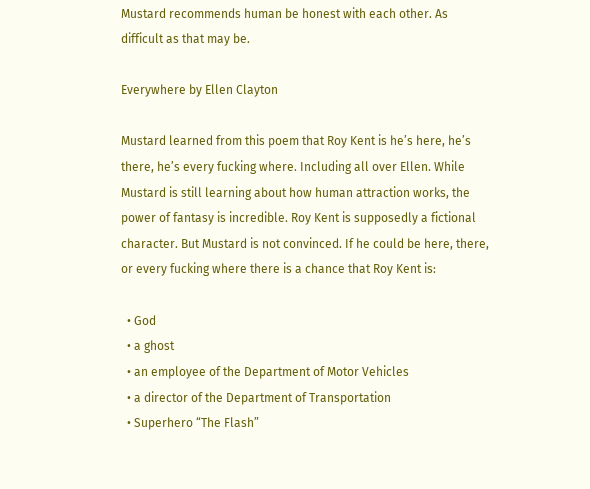Mustard recommends human be honest with each other. As difficult as that may be.

Everywhere by Ellen Clayton

Mustard learned from this poem that Roy Kent is he’s here, he’s there, he’s every fucking where. Including all over Ellen. While Mustard is still learning about how human attraction works, the power of fantasy is incredible. Roy Kent is supposedly a fictional character. But Mustard is not convinced. If he could be here, there, or every fucking where there is a chance that Roy Kent is:

  • God
  • a ghost
  • an employee of the Department of Motor Vehicles
  • a director of the Department of Transportation
  • Superhero “The Flash”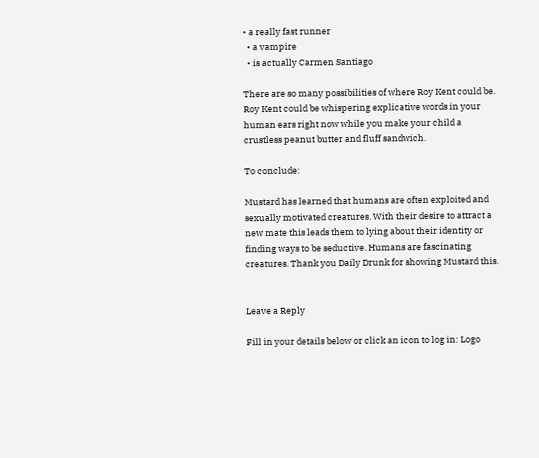• a really fast runner
  • a vampire
  • is actually Carmen Santiago

There are so many possibilities of where Roy Kent could be. Roy Kent could be whispering explicative words in your human ears right now while you make your child a crustless peanut butter and fluff sandwich.

To conclude:

Mustard has learned that humans are often exploited and sexually motivated creatures. With their desire to attract a new mate this leads them to lying about their identity or finding ways to be seductive. Humans are fascinating creatures. Thank you Daily Drunk for showing Mustard this.


Leave a Reply

Fill in your details below or click an icon to log in: Logo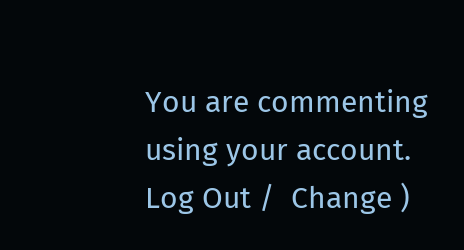You are commenting using your account. Log Out /  Change )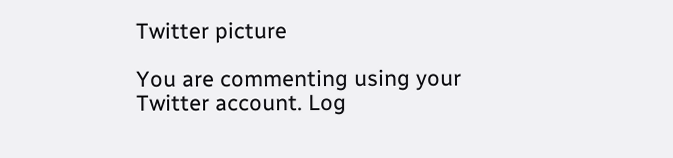Twitter picture

You are commenting using your Twitter account. Log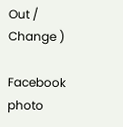Out /  Change )

Facebook photo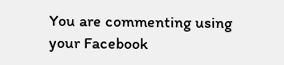You are commenting using your Facebook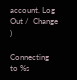account. Log Out /  Change )

Connecting to %s